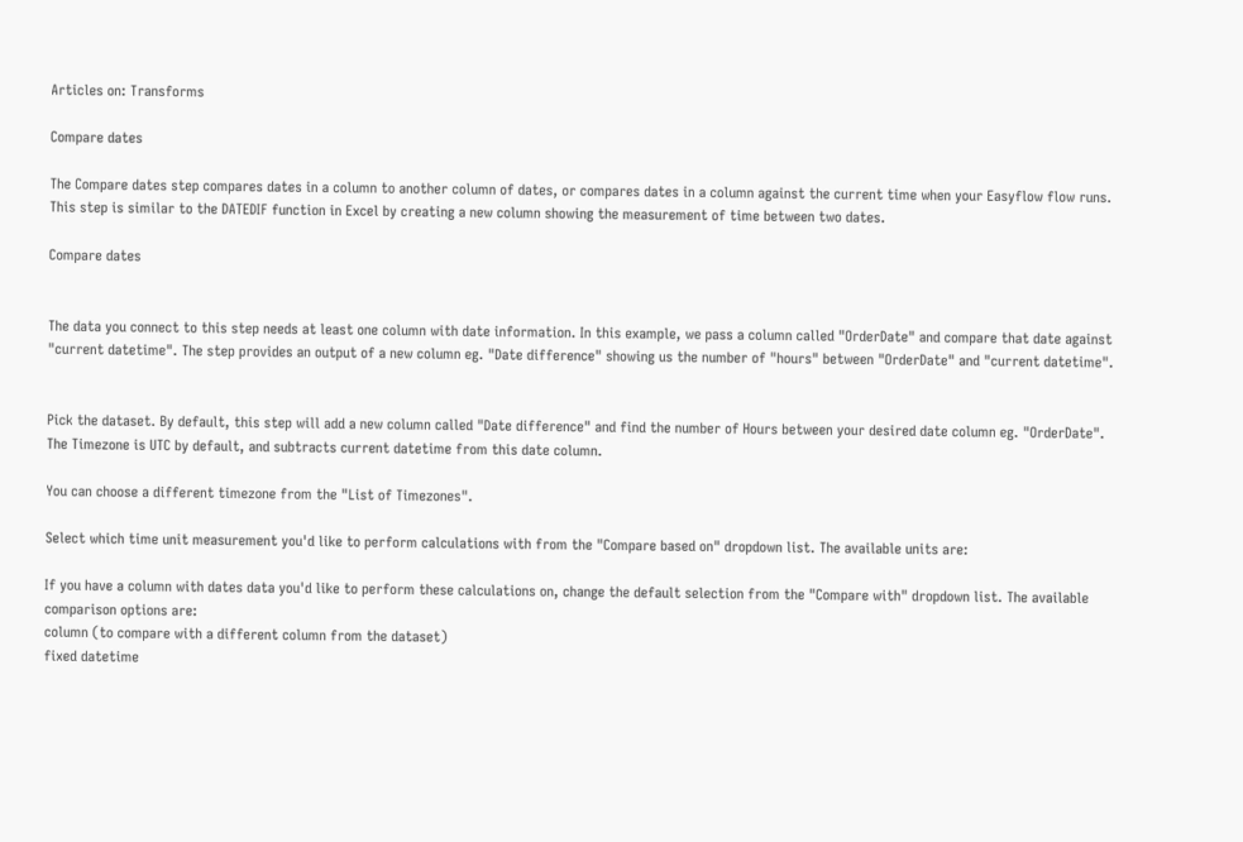Articles on: Transforms

Compare dates

The Compare dates step compares dates in a column to another column of dates, or compares dates in a column against the current time when your Easyflow flow runs. This step is similar to the DATEDIF function in Excel by creating a new column showing the measurement of time between two dates.

Compare dates


The data you connect to this step needs at least one column with date information. In this example, we pass a column called "OrderDate" and compare that date against "current datetime". The step provides an output of a new column eg. "Date difference" showing us the number of "hours" between "OrderDate" and "current datetime".


Pick the dataset. By default, this step will add a new column called "Date difference" and find the number of Hours between your desired date column eg. "OrderDate". The Timezone is UTC by default, and subtracts current datetime from this date column.

You can choose a different timezone from the "List of Timezones".

Select which time unit measurement you'd like to perform calculations with from the "Compare based on" dropdown list. The available units are:

If you have a column with dates data you'd like to perform these calculations on, change the default selection from the "Compare with" dropdown list. The available comparison options are:
column (to compare with a different column from the dataset)
fixed datetime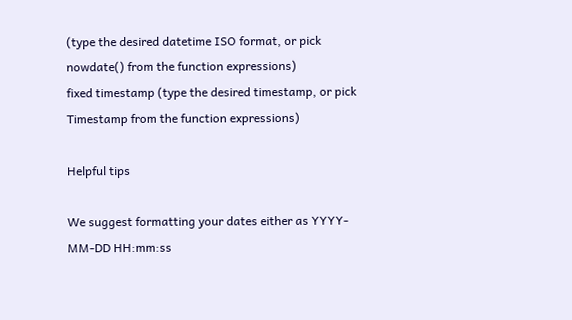(type the desired datetime ISO format, or pick nowdate() from the function expressions)
fixed timestamp (type the desired timestamp, or pick Timestamp from the function expressions)

Helpful tips

We suggest formatting your dates either as YYYY-MM-DD HH:mm:ss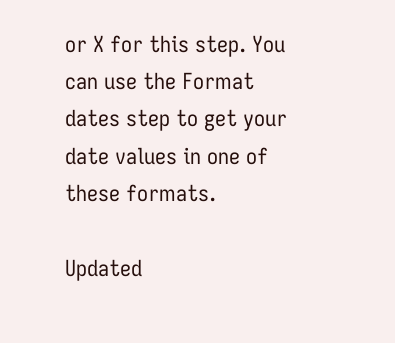or X for this step. You can use the Format dates step to get your date values in one of these formats.

Updated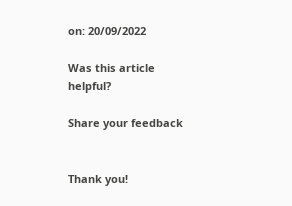on: 20/09/2022

Was this article helpful?

Share your feedback


Thank you!